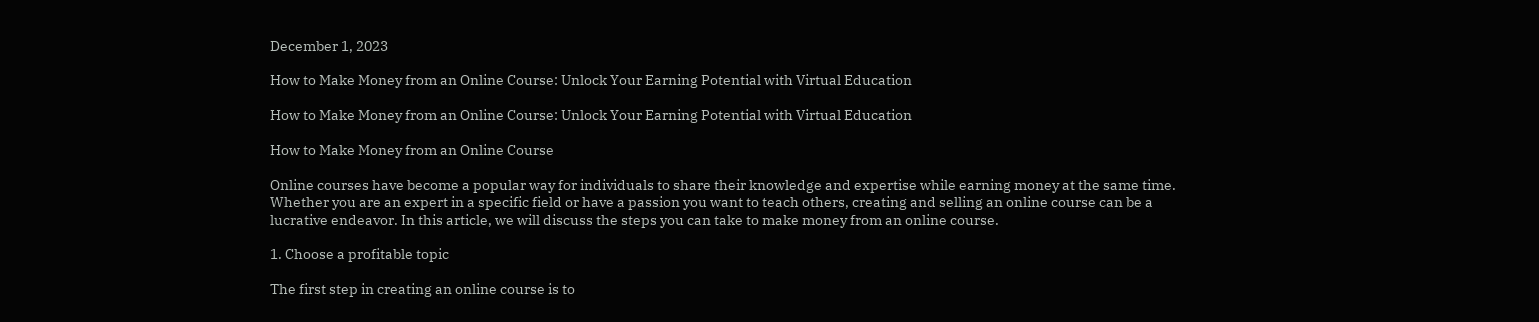December 1, 2023

How to Make Money from an Online Course: Unlock Your Earning Potential with Virtual Education

How to Make Money from an Online Course: Unlock Your Earning Potential with Virtual Education

How to Make Money from an Online Course

Online courses have become a popular way for individuals to share their knowledge and expertise while earning money at the same time. Whether you are an expert in a specific field or have a passion you want to teach others, creating and selling an online course can be a lucrative endeavor. In this article, we will discuss the steps you can take to make money from an online course.

1. Choose a profitable topic

The first step in creating an online course is to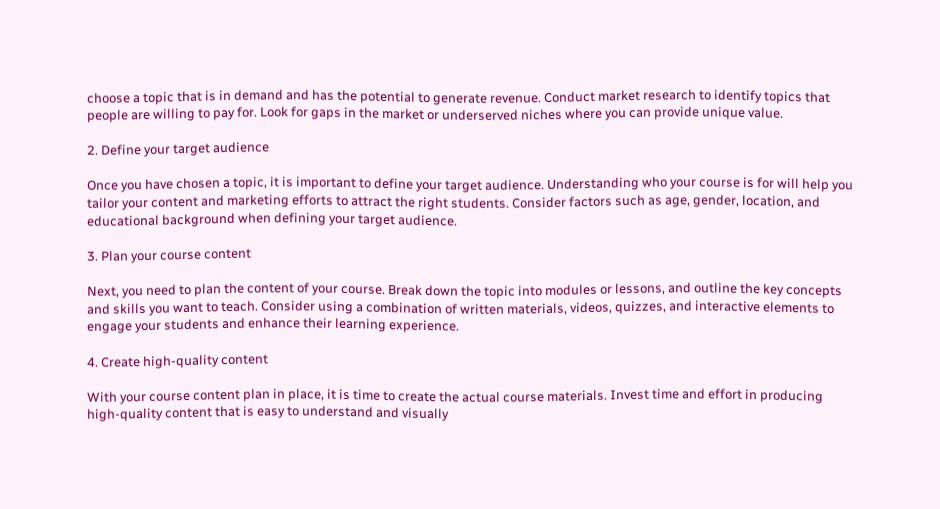choose a topic that is in demand and has the potential to generate revenue. Conduct market research to identify topics that people are willing to pay for. Look for gaps in the market or underserved niches where you can provide unique value.

2. Define your target audience

Once you have chosen a topic, it is important to define your target audience. Understanding who your course is for will help you tailor your content and marketing efforts to attract the right students. Consider factors such as age, gender, location, and educational background when defining your target audience.

3. Plan your course content

Next, you need to plan the content of your course. Break down the topic into modules or lessons, and outline the key concepts and skills you want to teach. Consider using a combination of written materials, videos, quizzes, and interactive elements to engage your students and enhance their learning experience.

4. Create high-quality content

With your course content plan in place, it is time to create the actual course materials. Invest time and effort in producing high-quality content that is easy to understand and visually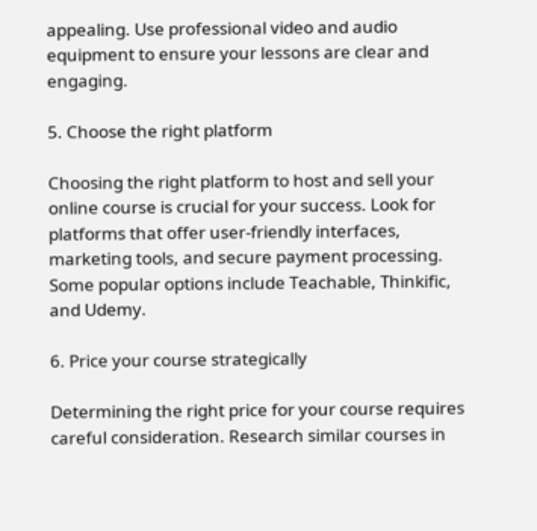appealing. Use professional video and audio equipment to ensure your lessons are clear and engaging.

5. Choose the right platform

Choosing the right platform to host and sell your online course is crucial for your success. Look for platforms that offer user-friendly interfaces, marketing tools, and secure payment processing. Some popular options include Teachable, Thinkific, and Udemy.

6. Price your course strategically

Determining the right price for your course requires careful consideration. Research similar courses in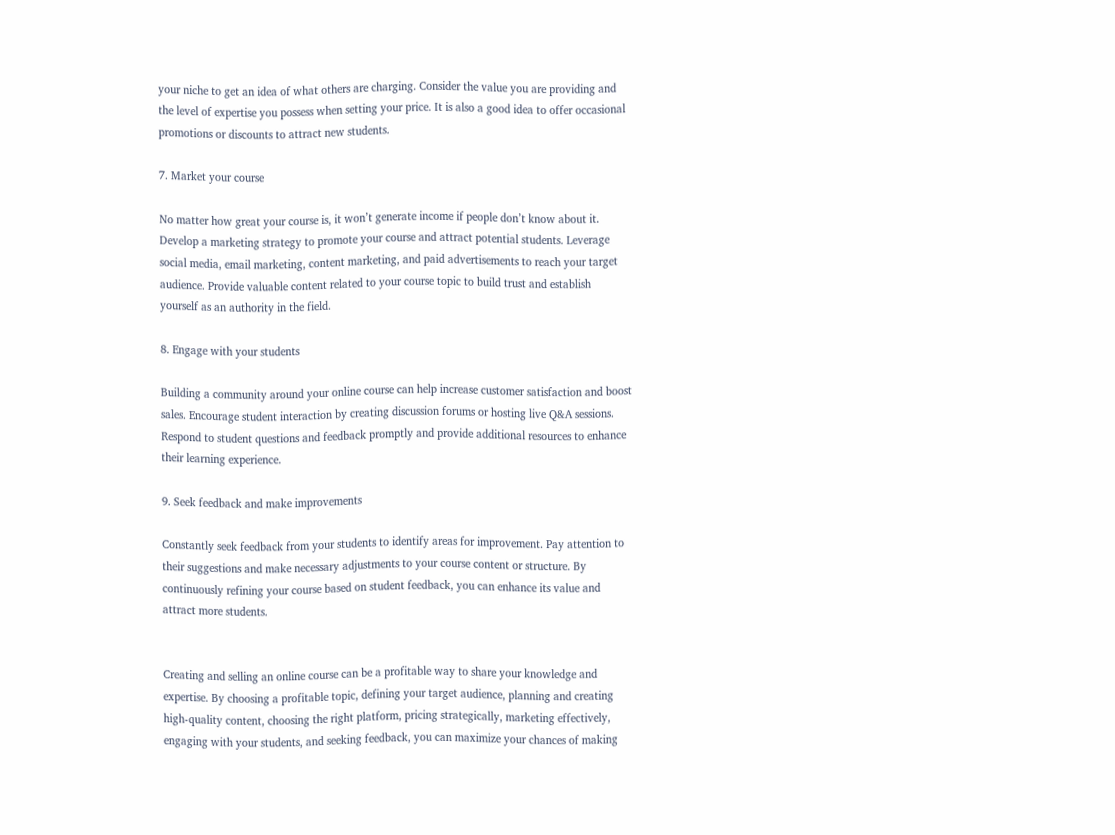your niche to get an idea of what others are charging. Consider the value you are providing and the level of expertise you possess when setting your price. It is also a good idea to offer occasional promotions or discounts to attract new students.

7. Market your course

No matter how great your course is, it won’t generate income if people don’t know about it. Develop a marketing strategy to promote your course and attract potential students. Leverage social media, email marketing, content marketing, and paid advertisements to reach your target audience. Provide valuable content related to your course topic to build trust and establish yourself as an authority in the field.

8. Engage with your students

Building a community around your online course can help increase customer satisfaction and boost sales. Encourage student interaction by creating discussion forums or hosting live Q&A sessions. Respond to student questions and feedback promptly and provide additional resources to enhance their learning experience.

9. Seek feedback and make improvements

Constantly seek feedback from your students to identify areas for improvement. Pay attention to their suggestions and make necessary adjustments to your course content or structure. By continuously refining your course based on student feedback, you can enhance its value and attract more students.


Creating and selling an online course can be a profitable way to share your knowledge and expertise. By choosing a profitable topic, defining your target audience, planning and creating high-quality content, choosing the right platform, pricing strategically, marketing effectively, engaging with your students, and seeking feedback, you can maximize your chances of making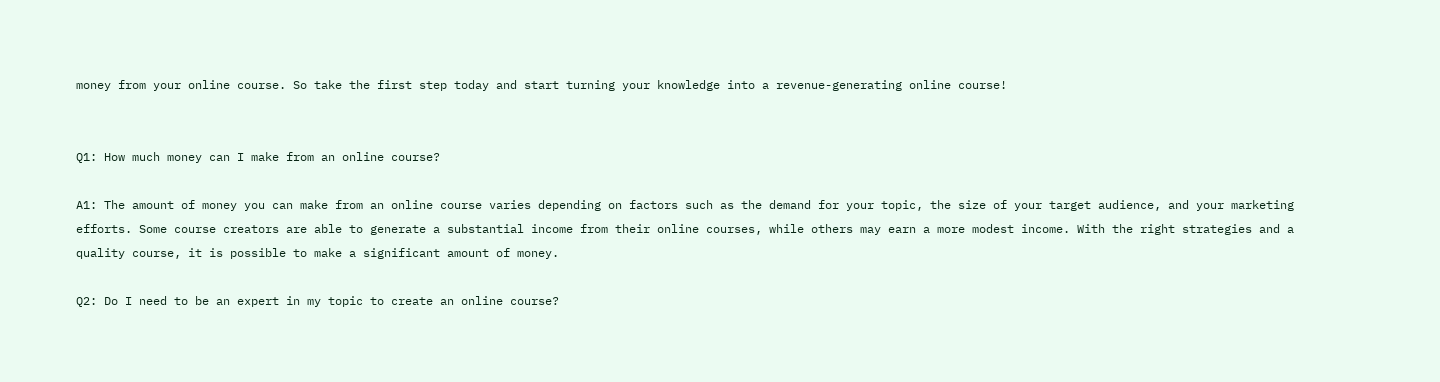money from your online course. So take the first step today and start turning your knowledge into a revenue-generating online course!


Q1: How much money can I make from an online course?

A1: The amount of money you can make from an online course varies depending on factors such as the demand for your topic, the size of your target audience, and your marketing efforts. Some course creators are able to generate a substantial income from their online courses, while others may earn a more modest income. With the right strategies and a quality course, it is possible to make a significant amount of money.

Q2: Do I need to be an expert in my topic to create an online course?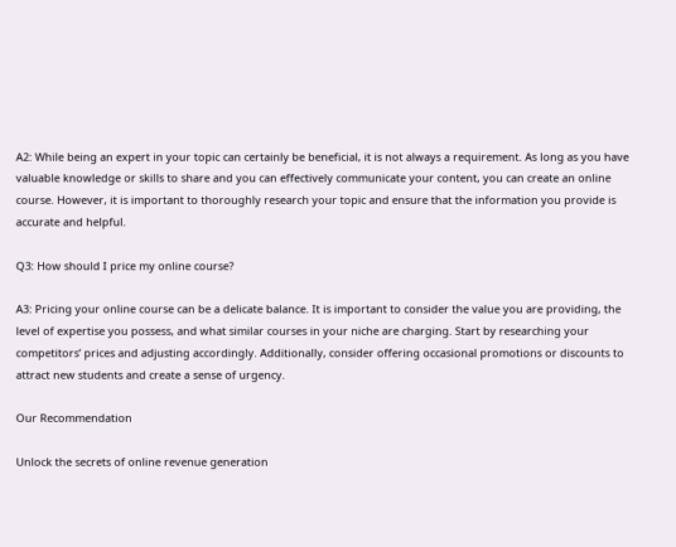A2: While being an expert in your topic can certainly be beneficial, it is not always a requirement. As long as you have valuable knowledge or skills to share and you can effectively communicate your content, you can create an online course. However, it is important to thoroughly research your topic and ensure that the information you provide is accurate and helpful.

Q3: How should I price my online course?

A3: Pricing your online course can be a delicate balance. It is important to consider the value you are providing, the level of expertise you possess, and what similar courses in your niche are charging. Start by researching your competitors’ prices and adjusting accordingly. Additionally, consider offering occasional promotions or discounts to attract new students and create a sense of urgency.

Our Recommendation

Unlock the secrets of online revenue generation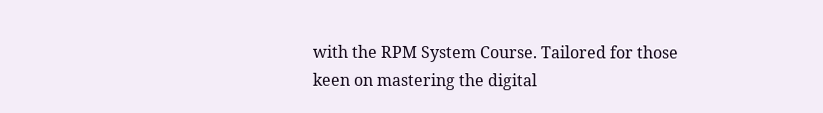with the RPM System Course. Tailored for those keen on mastering the digital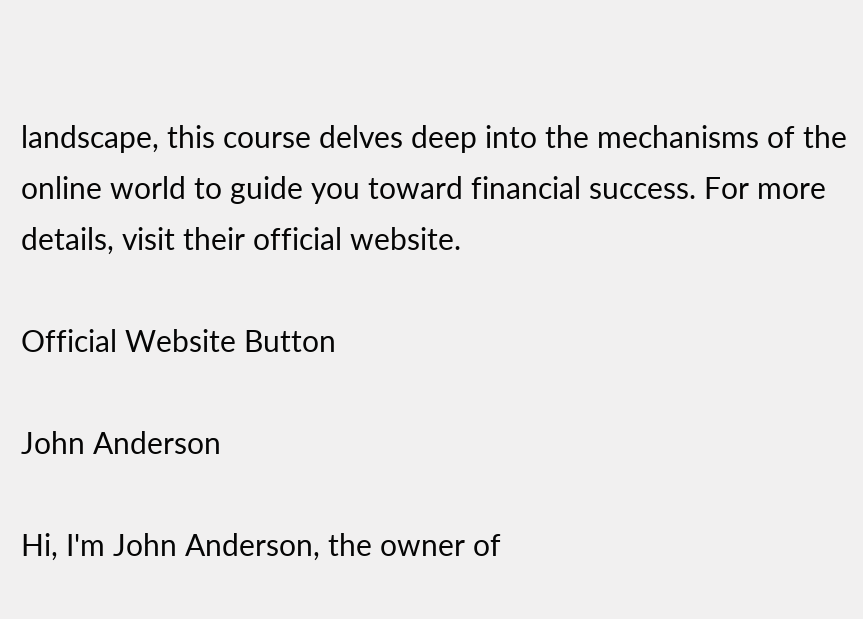landscape, this course delves deep into the mechanisms of the online world to guide you toward financial success. For more details, visit their official website.

Official Website Button

John Anderson

Hi, I'm John Anderson, the owner of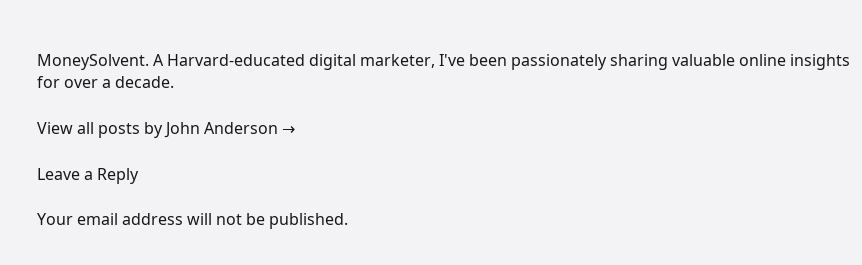MoneySolvent. A Harvard-educated digital marketer, I've been passionately sharing valuable online insights for over a decade.

View all posts by John Anderson →

Leave a Reply

Your email address will not be published.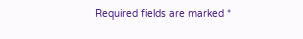Required fields are marked *